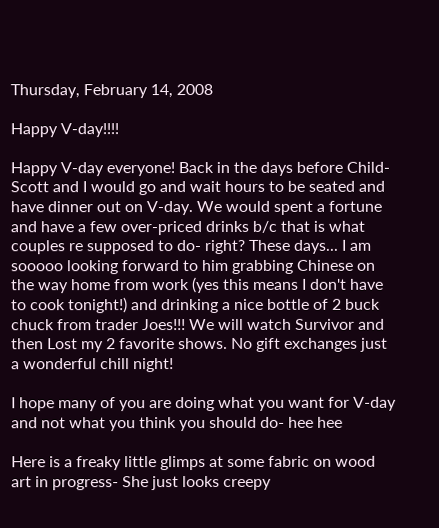Thursday, February 14, 2008

Happy V-day!!!!

Happy V-day everyone! Back in the days before Child- Scott and I would go and wait hours to be seated and have dinner out on V-day. We would spent a fortune and have a few over-priced drinks b/c that is what couples re supposed to do- right? These days... I am sooooo looking forward to him grabbing Chinese on the way home from work (yes this means I don't have to cook tonight!) and drinking a nice bottle of 2 buck chuck from trader Joes!!! We will watch Survivor and then Lost my 2 favorite shows. No gift exchanges just a wonderful chill night!

I hope many of you are doing what you want for V-day and not what you think you should do- hee hee

Here is a freaky little glimps at some fabric on wood art in progress- She just looks creepy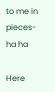to me in pieces- ha ha

Here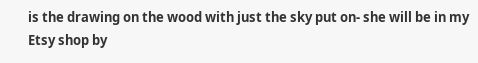is the drawing on the wood with just the sky put on- she will be in my Etsy shop by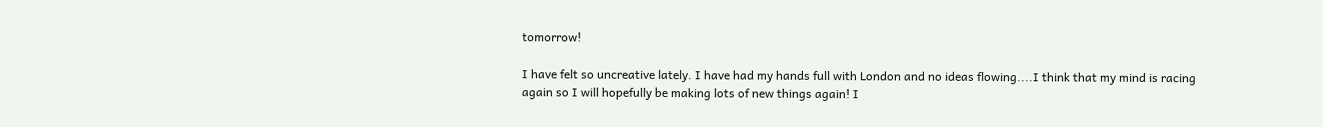tomorrow!

I have felt so uncreative lately. I have had my hands full with London and no ideas flowing....I think that my mind is racing again so I will hopefully be making lots of new things again! I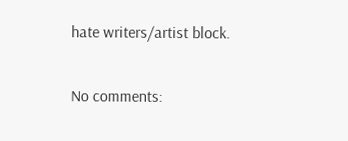hate writers/artist block.

No comments: